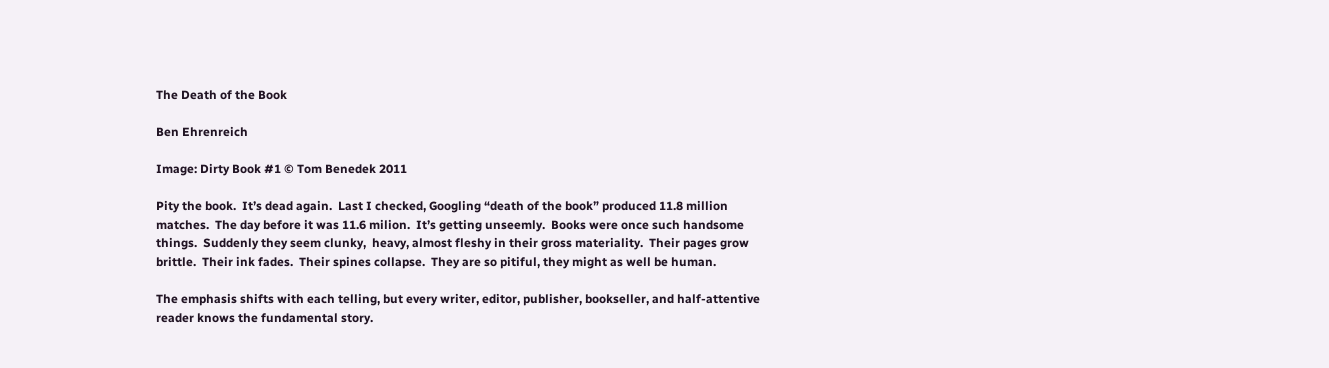The Death of the Book

Ben Ehrenreich

Image: Dirty Book #1 © Tom Benedek 2011

Pity the book.  It’s dead again.  Last I checked, Googling “death of the book” produced 11.8 million matches.  The day before it was 11.6 milion.  It’s getting unseemly.  Books were once such handsome things.  Suddenly they seem clunky,  heavy, almost fleshy in their gross materiality.  Their pages grow brittle.  Their ink fades.  Their spines collapse.  They are so pitiful, they might as well be human.

The emphasis shifts with each telling, but every writer, editor, publisher, bookseller, and half-attentive reader knows the fundamental story.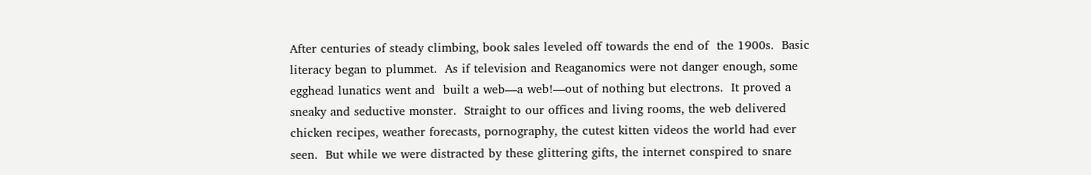After centuries of steady climbing, book sales leveled off towards the end of  the 1900s.  Basic literacy began to plummet.  As if television and Reaganomics were not danger enough, some egghead lunatics went and  built a web—a web!—out of nothing but electrons.  It proved a sneaky and seductive monster.  Straight to our offices and living rooms, the web delivered chicken recipes, weather forecasts, pornography, the cutest kitten videos the world had ever seen.  But while we were distracted by these glittering gifts, the internet conspired to snare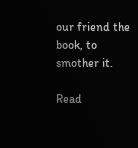our friend the book, to smother it.

Read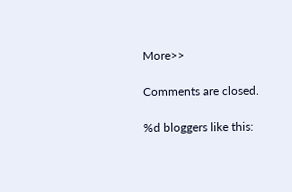More>>

Comments are closed.

%d bloggers like this: